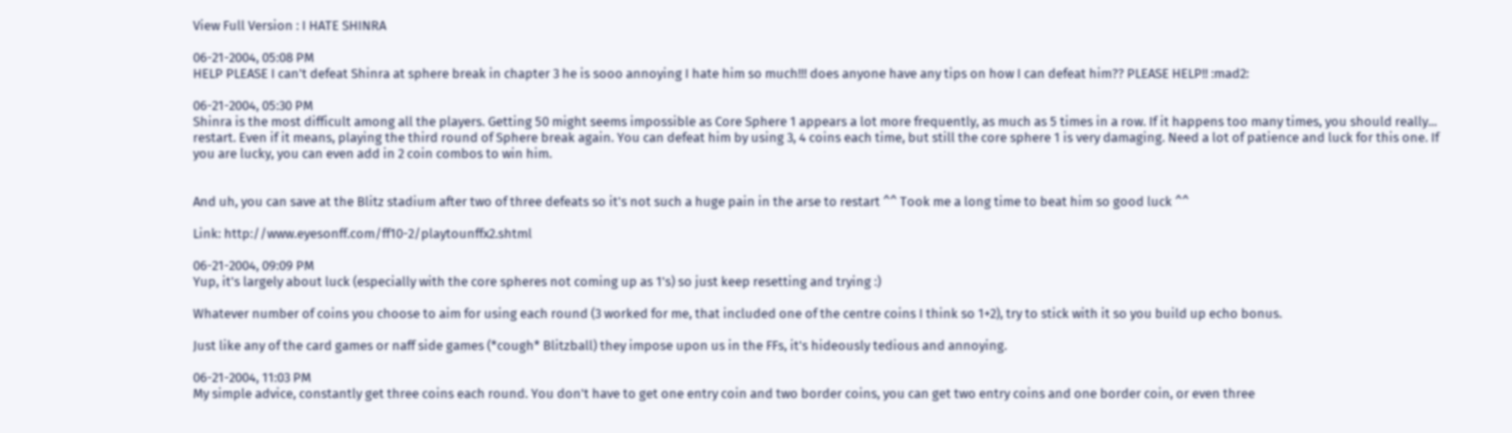View Full Version : I HATE SHINRA

06-21-2004, 05:08 PM
HELP PLEASE I can't defeat Shinra at sphere break in chapter 3 he is sooo annoying I hate him so much!!! does anyone have any tips on how I can defeat him?? PLEASE HELP!! :mad2:

06-21-2004, 05:30 PM
Shinra is the most difficult among all the players. Getting 50 might seems impossible as Core Sphere 1 appears a lot more frequently, as much as 5 times in a row. If it happens too many times, you should really... restart. Even if it means, playing the third round of Sphere break again. You can defeat him by using 3, 4 coins each time, but still the core sphere 1 is very damaging. Need a lot of patience and luck for this one. If you are lucky, you can even add in 2 coin combos to win him.


And uh, you can save at the Blitz stadium after two of three defeats so it's not such a huge pain in the arse to restart ^^ Took me a long time to beat him so good luck ^^

Link: http://www.eyesonff.com/ff10-2/playtounffx2.shtml

06-21-2004, 09:09 PM
Yup, it's largely about luck (especially with the core spheres not coming up as 1's) so just keep resetting and trying :)

Whatever number of coins you choose to aim for using each round (3 worked for me, that included one of the centre coins I think so 1+2), try to stick with it so you build up echo bonus.

Just like any of the card games or naff side games (*cough* Blitzball) they impose upon us in the FFs, it's hideously tedious and annoying.

06-21-2004, 11:03 PM
My simple advice, constantly get three coins each round. You don't have to get one entry coin and two border coins, you can get two entry coins and one border coin, or even three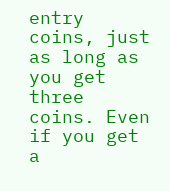entry coins, just as long as you get three coins. Even if you get a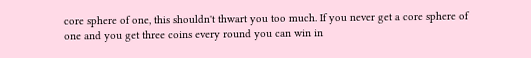core sphere of one, this shouldn't thwart you too much. If you never get a core sphere of one and you get three coins every round you can win in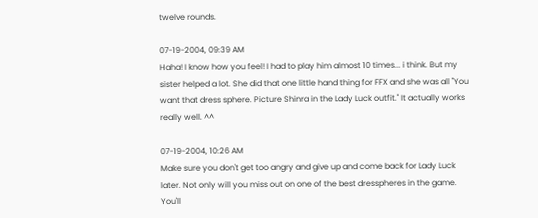twelve rounds.

07-19-2004, 09:39 AM
Haha! I know how you feel! I had to play him almost 10 times... i think. But my sister helped a lot. She did that one little hand thing for FFX and she was all "You want that dress sphere. Picture Shinra in the Lady Luck outfit." It actually works really well. ^^

07-19-2004, 10:26 AM
Make sure you don't get too angry and give up and come back for Lady Luck later. Not only will you miss out on one of the best dresspheres in the game. You'll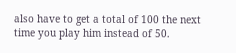also have to get a total of 100 the next time you play him instead of 50.